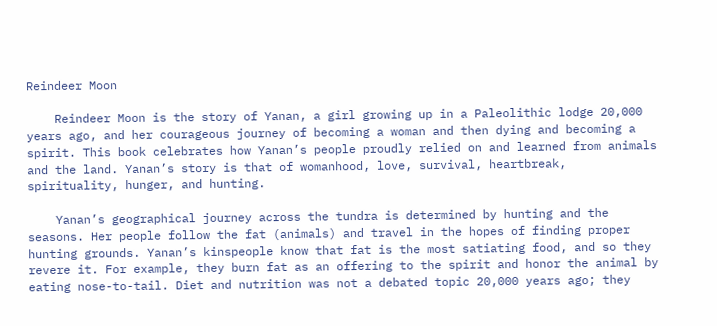Reindeer Moon

    Reindeer Moon is the story of Yanan, a girl growing up in a Paleolithic lodge 20,000 years ago, and her courageous journey of becoming a woman and then dying and becoming a spirit. This book celebrates how Yanan’s people proudly relied on and learned from animals and the land. Yanan’s story is that of womanhood, love, survival, heartbreak, spirituality, hunger, and hunting.

    Yanan’s geographical journey across the tundra is determined by hunting and the seasons. Her people follow the fat (animals) and travel in the hopes of finding proper hunting grounds. Yanan’s kinspeople know that fat is the most satiating food, and so they revere it. For example, they burn fat as an offering to the spirit and honor the animal by eating nose-to-tail. Diet and nutrition was not a debated topic 20,000 years ago; they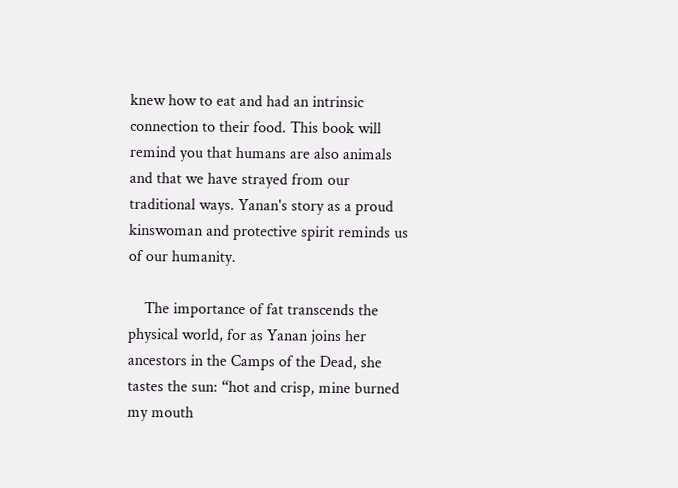knew how to eat and had an intrinsic connection to their food. This book will remind you that humans are also animals and that we have strayed from our traditional ways. Yanan's story as a proud kinswoman and protective spirit reminds us of our humanity.

    The importance of fat transcends the physical world, for as Yanan joins her ancestors in the Camps of the Dead, she tastes the sun: “hot and crisp, mine burned my mouth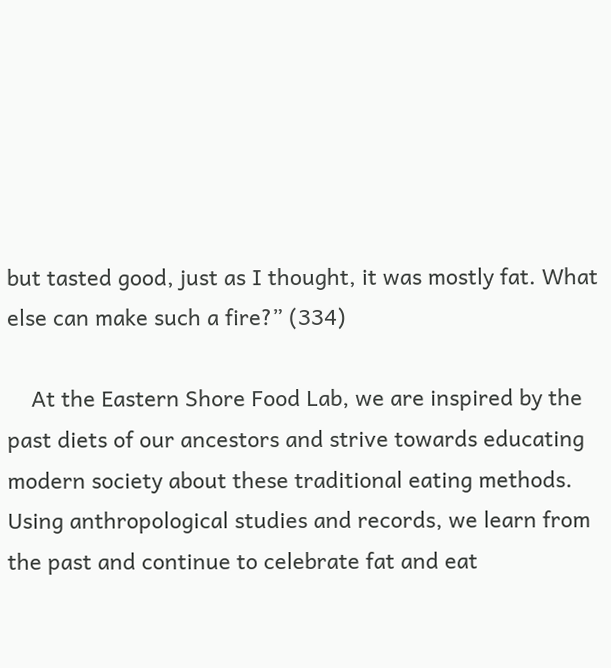but tasted good, just as I thought, it was mostly fat. What else can make such a fire?” (334)

    At the Eastern Shore Food Lab, we are inspired by the past diets of our ancestors and strive towards educating modern society about these traditional eating methods. Using anthropological studies and records, we learn from the past and continue to celebrate fat and eat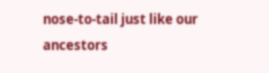nose-to-tail just like our ancestors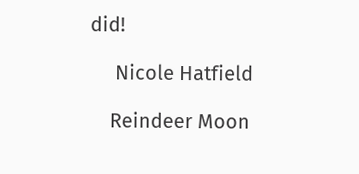did!

     Nicole Hatfield

    Reindeer Moon